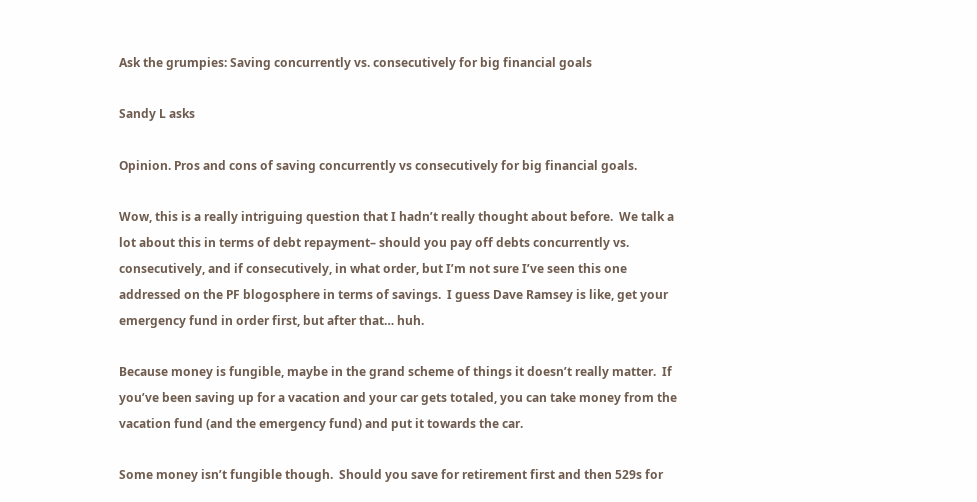Ask the grumpies: Saving concurrently vs. consecutively for big financial goals

Sandy L asks

Opinion. Pros and cons of saving concurrently vs consecutively for big financial goals.

Wow, this is a really intriguing question that I hadn’t really thought about before.  We talk a lot about this in terms of debt repayment– should you pay off debts concurrently vs. consecutively, and if consecutively, in what order, but I’m not sure I’ve seen this one addressed on the PF blogosphere in terms of savings.  I guess Dave Ramsey is like, get your emergency fund in order first, but after that… huh.

Because money is fungible, maybe in the grand scheme of things it doesn’t really matter.  If you’ve been saving up for a vacation and your car gets totaled, you can take money from the vacation fund (and the emergency fund) and put it towards the car.

Some money isn’t fungible though.  Should you save for retirement first and then 529s for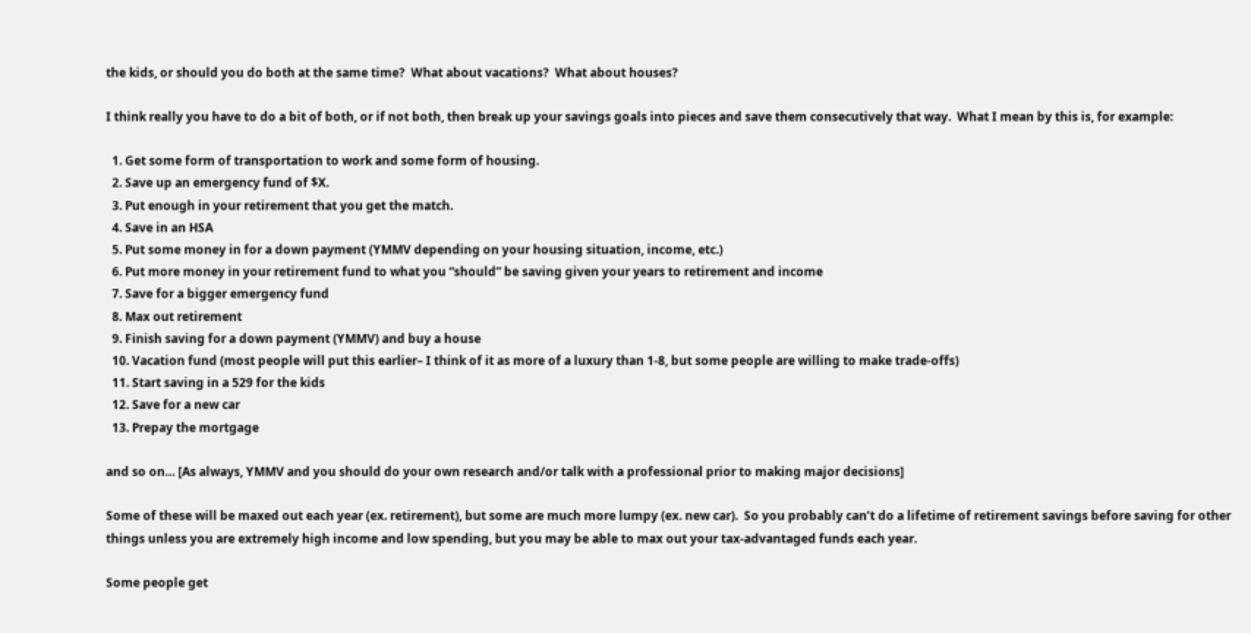the kids, or should you do both at the same time?  What about vacations?  What about houses?

I think really you have to do a bit of both, or if not both, then break up your savings goals into pieces and save them consecutively that way.  What I mean by this is, for example:

  1. Get some form of transportation to work and some form of housing.
  2. Save up an emergency fund of $X.
  3. Put enough in your retirement that you get the match.
  4. Save in an HSA
  5. Put some money in for a down payment (YMMV depending on your housing situation, income, etc.)
  6. Put more money in your retirement fund to what you “should” be saving given your years to retirement and income
  7. Save for a bigger emergency fund
  8. Max out retirement
  9. Finish saving for a down payment (YMMV) and buy a house
  10. Vacation fund (most people will put this earlier– I think of it as more of a luxury than 1-8, but some people are willing to make trade-offs)
  11. Start saving in a 529 for the kids
  12. Save for a new car
  13. Prepay the mortgage

and so on… [As always, YMMV and you should do your own research and/or talk with a professional prior to making major decisions]

Some of these will be maxed out each year (ex. retirement), but some are much more lumpy (ex. new car).  So you probably can’t do a lifetime of retirement savings before saving for other things unless you are extremely high income and low spending, but you may be able to max out your tax-advantaged funds each year.

Some people get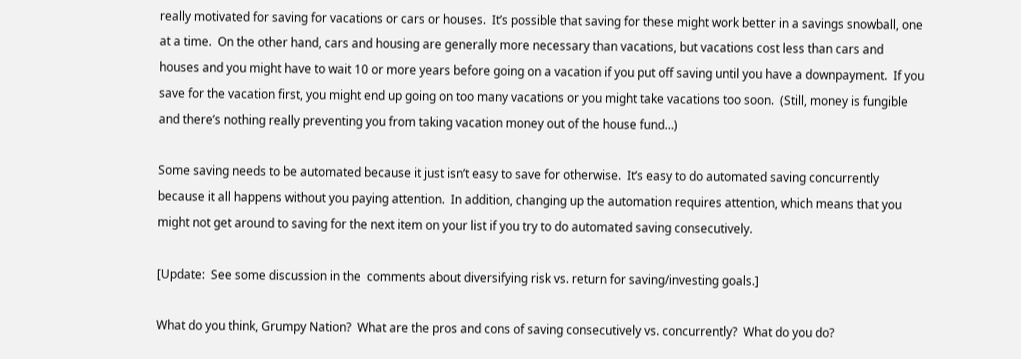really motivated for saving for vacations or cars or houses.  It’s possible that saving for these might work better in a savings snowball, one at a time.  On the other hand, cars and housing are generally more necessary than vacations, but vacations cost less than cars and houses and you might have to wait 10 or more years before going on a vacation if you put off saving until you have a downpayment.  If you save for the vacation first, you might end up going on too many vacations or you might take vacations too soon.  (Still, money is fungible and there’s nothing really preventing you from taking vacation money out of the house fund…)

Some saving needs to be automated because it just isn’t easy to save for otherwise.  It’s easy to do automated saving concurrently because it all happens without you paying attention.  In addition, changing up the automation requires attention, which means that you might not get around to saving for the next item on your list if you try to do automated saving consecutively.

[Update:  See some discussion in the  comments about diversifying risk vs. return for saving/investing goals.]

What do you think, Grumpy Nation?  What are the pros and cons of saving consecutively vs. concurrently?  What do you do?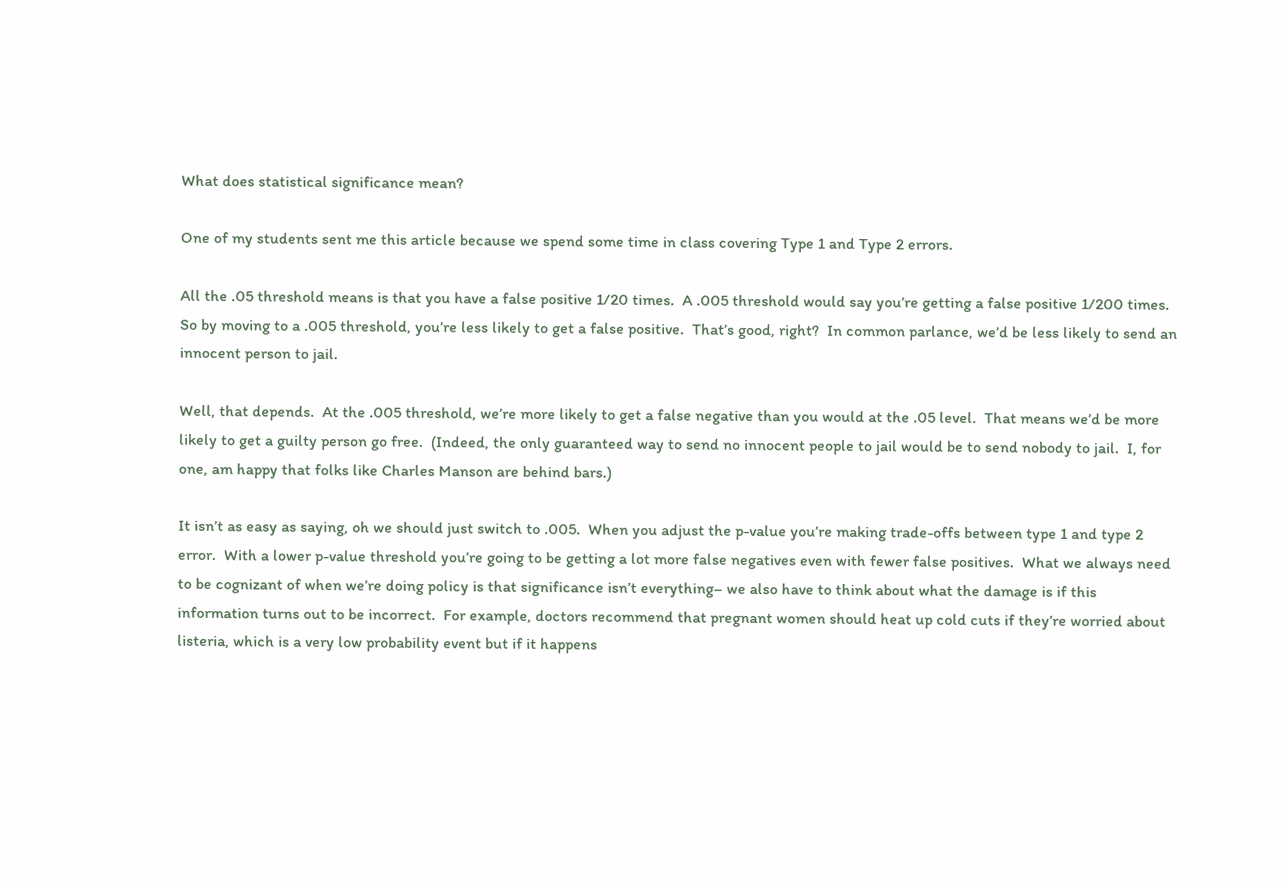What does statistical significance mean?

One of my students sent me this article because we spend some time in class covering Type 1 and Type 2 errors.

All the .05 threshold means is that you have a false positive 1/20 times.  A .005 threshold would say you’re getting a false positive 1/200 times.  So by moving to a .005 threshold, you’re less likely to get a false positive.  That’s good, right?  In common parlance, we’d be less likely to send an innocent person to jail.

Well, that depends.  At the .005 threshold, we’re more likely to get a false negative than you would at the .05 level.  That means we’d be more likely to get a guilty person go free.  (Indeed, the only guaranteed way to send no innocent people to jail would be to send nobody to jail.  I, for one, am happy that folks like Charles Manson are behind bars.)

It isn’t as easy as saying, oh we should just switch to .005.  When you adjust the p-value you’re making trade-offs between type 1 and type 2 error.  With a lower p-value threshold you’re going to be getting a lot more false negatives even with fewer false positives.  What we always need to be cognizant of when we’re doing policy is that significance isn’t everything– we also have to think about what the damage is if this information turns out to be incorrect.  For example, doctors recommend that pregnant women should heat up cold cuts if they’re worried about listeria, which is a very low probability event but if it happens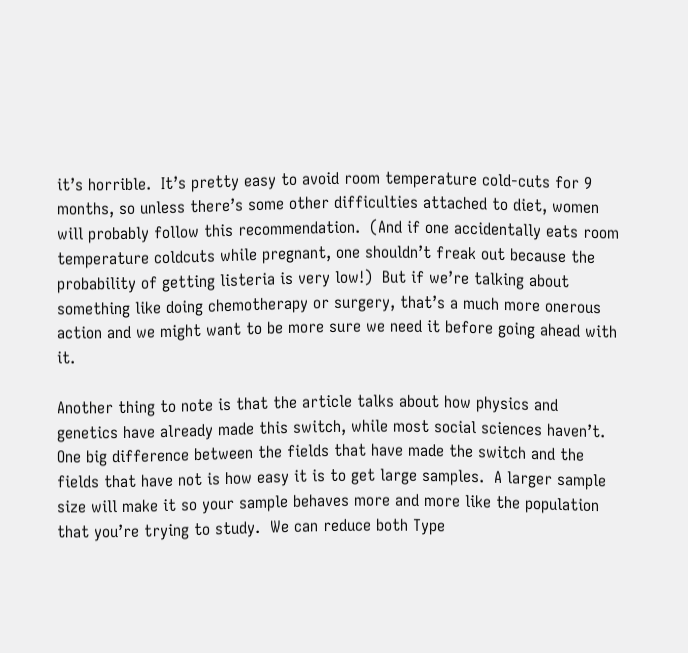it’s horrible.  It’s pretty easy to avoid room temperature cold-cuts for 9 months, so unless there’s some other difficulties attached to diet, women will probably follow this recommendation.  (And if one accidentally eats room temperature coldcuts while pregnant, one shouldn’t freak out because the probability of getting listeria is very low!)  But if we’re talking about something like doing chemotherapy or surgery, that’s a much more onerous action and we might want to be more sure we need it before going ahead with it.

Another thing to note is that the article talks about how physics and genetics have already made this switch, while most social sciences haven’t.  One big difference between the fields that have made the switch and the fields that have not is how easy it is to get large samples.  A larger sample size will make it so your sample behaves more and more like the population that you’re trying to study.  We can reduce both Type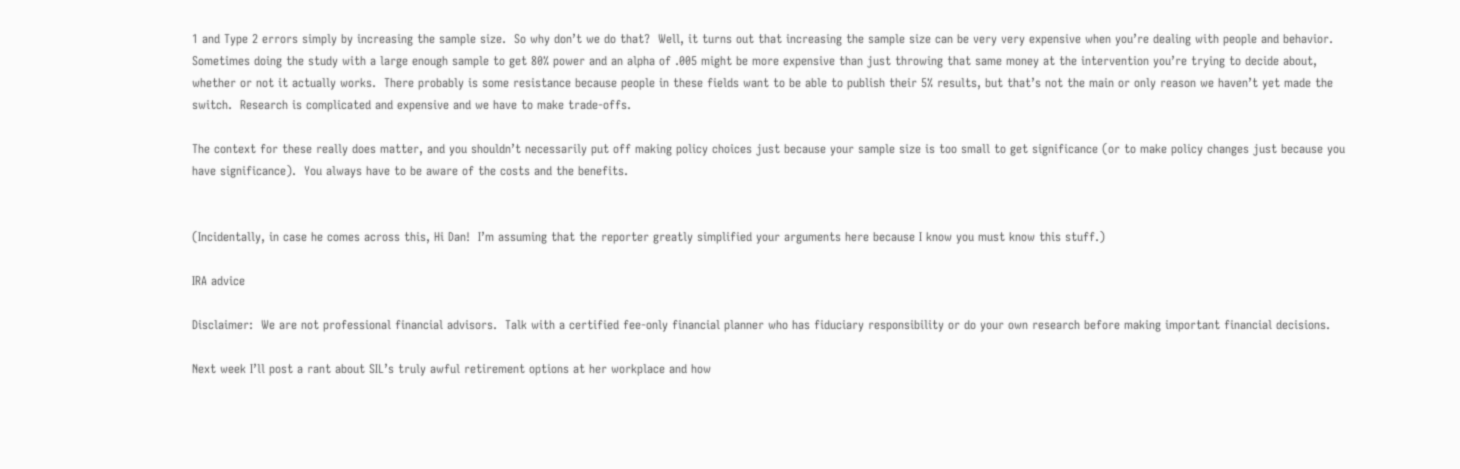1 and Type 2 errors simply by increasing the sample size.  So why don’t we do that?  Well, it turns out that increasing the sample size can be very very expensive when you’re dealing with people and behavior.  Sometimes doing the study with a large enough sample to get 80% power and an alpha of .005 might be more expensive than just throwing that same money at the intervention you’re trying to decide about, whether or not it actually works.  There probably is some resistance because people in these fields want to be able to publish their 5% results, but that’s not the main or only reason we haven’t yet made the switch.  Research is complicated and expensive and we have to make trade-offs.

The context for these really does matter, and you shouldn’t necessarily put off making policy choices just because your sample size is too small to get significance (or to make policy changes just because you have significance).  You always have to be aware of the costs and the benefits.


(Incidentally, in case he comes across this, Hi Dan!  I’m assuming that the reporter greatly simplified your arguments here because I know you must know this stuff.)

IRA advice

Disclaimer:  We are not professional financial advisors.  Talk with a certified fee-only financial planner who has fiduciary responsibility or do your own research before making important financial decisions.

Next week I’ll post a rant about SIL’s truly awful retirement options at her workplace and how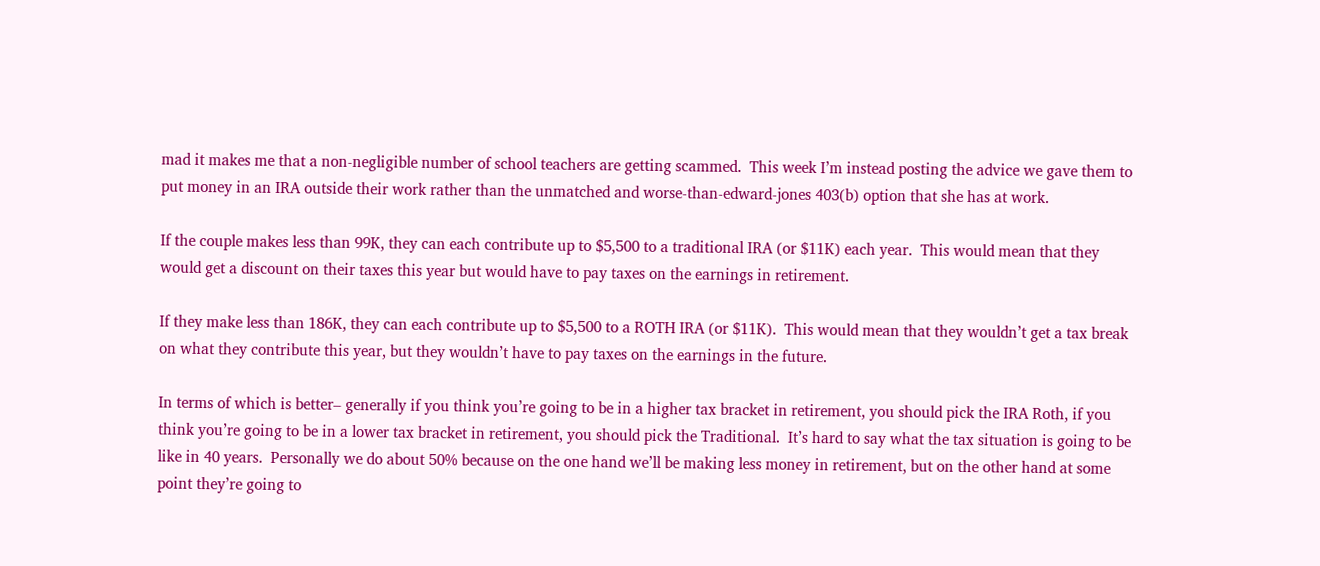mad it makes me that a non-negligible number of school teachers are getting scammed.  This week I’m instead posting the advice we gave them to put money in an IRA outside their work rather than the unmatched and worse-than-edward-jones 403(b) option that she has at work.

If the couple makes less than 99K, they can each contribute up to $5,500 to a traditional IRA (or $11K) each year.  This would mean that they would get a discount on their taxes this year but would have to pay taxes on the earnings in retirement.

If they make less than 186K, they can each contribute up to $5,500 to a ROTH IRA (or $11K).  This would mean that they wouldn’t get a tax break on what they contribute this year, but they wouldn’t have to pay taxes on the earnings in the future.

In terms of which is better– generally if you think you’re going to be in a higher tax bracket in retirement, you should pick the IRA Roth, if you think you’re going to be in a lower tax bracket in retirement, you should pick the Traditional.  It’s hard to say what the tax situation is going to be like in 40 years.  Personally we do about 50% because on the one hand we’ll be making less money in retirement, but on the other hand at some point they’re going to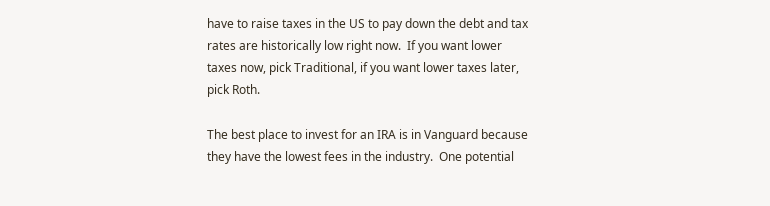have to raise taxes in the US to pay down the debt and tax rates are historically low right now.  If you want lower taxes now, pick Traditional, if you want lower taxes later, pick Roth.

The best place to invest for an IRA is in Vanguard because they have the lowest fees in the industry.  One potential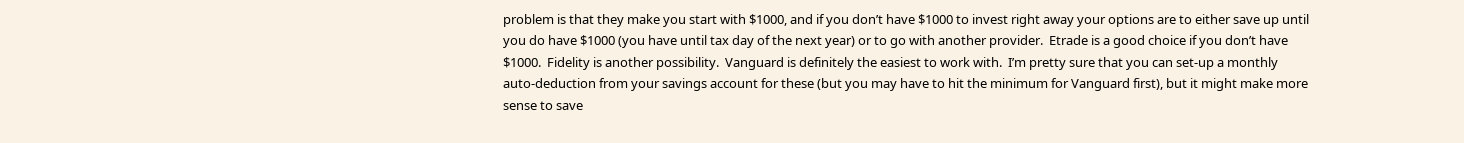problem is that they make you start with $1000, and if you don’t have $1000 to invest right away your options are to either save up until you do have $1000 (you have until tax day of the next year) or to go with another provider.  Etrade is a good choice if you don’t have $1000.  Fidelity is another possibility.  Vanguard is definitely the easiest to work with.  I’m pretty sure that you can set-up a monthly auto-deduction from your savings account for these (but you may have to hit the minimum for Vanguard first), but it might make more sense to save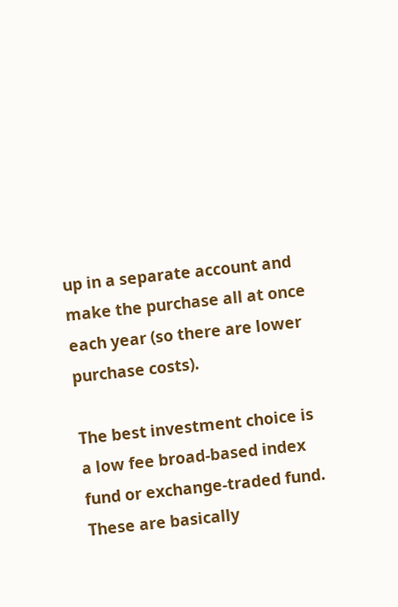up in a separate account and make the purchase all at once each year (so there are lower purchase costs).

The best investment choice is a low fee broad-based index fund or exchange-traded fund.  These are basically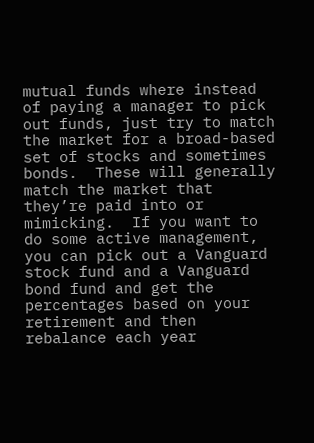mutual funds where instead of paying a manager to pick out funds, just try to match the market for a broad-based set of stocks and sometimes bonds.  These will generally match the market that they’re paid into or mimicking.  If you want to do some active management, you can pick out a Vanguard stock fund and a Vanguard bond fund and get the percentages based on your retirement and then rebalance each year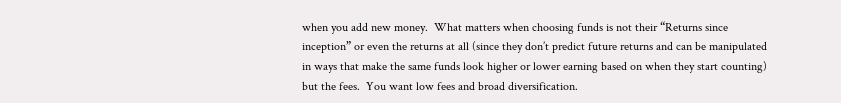when you add new money.  What matters when choosing funds is not their “Returns since inception” or even the returns at all (since they don’t predict future returns and can be manipulated in ways that make the same funds look higher or lower earning based on when they start counting) but the fees.  You want low fees and broad diversification.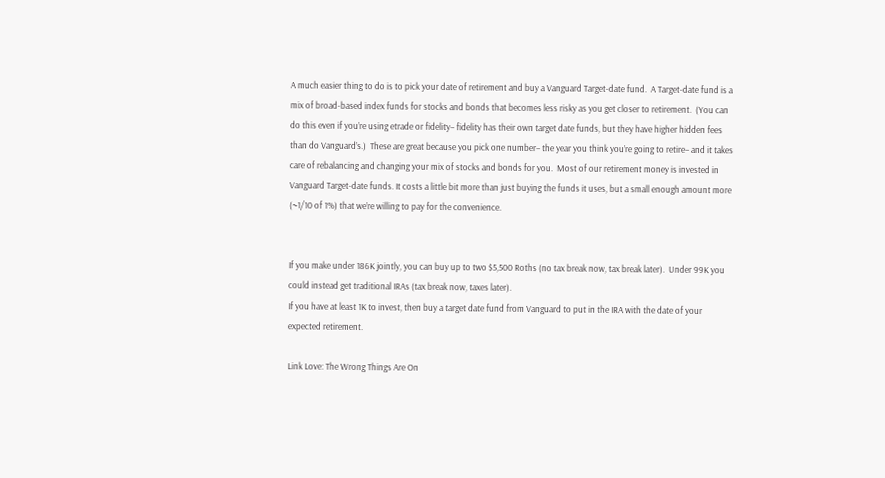A much easier thing to do is to pick your date of retirement and buy a Vanguard Target-date fund.  A Target-date fund is a mix of broad-based index funds for stocks and bonds that becomes less risky as you get closer to retirement.  (You can do this even if you’re using etrade or fidelity– fidelity has their own target date funds, but they have higher hidden fees than do Vanguard’s.)  These are great because you pick one number– the year you think you’re going to retire– and it takes care of rebalancing and changing your mix of stocks and bonds for you.  Most of our retirement money is invested in Vanguard Target-date funds. It costs a little bit more than just buying the funds it uses, but a small enough amount more (~1/10 of 1%) that we’re willing to pay for the convenience.


If you make under 186K jointly, you can buy up to two $5,500 Roths (no tax break now, tax break later).  Under 99K you could instead get traditional IRAs (tax break now, taxes later).
If you have at least 1K to invest, then buy a target date fund from Vanguard to put in the IRA with the date of your expected retirement.

Link Love: The Wrong Things Are On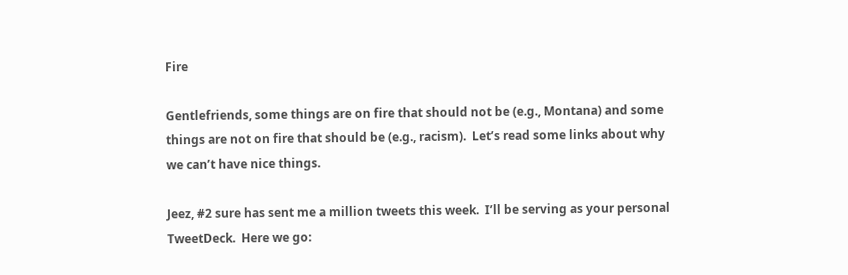Fire

Gentlefriends, some things are on fire that should not be (e.g., Montana) and some things are not on fire that should be (e.g., racism).  Let’s read some links about why we can’t have nice things.

Jeez, #2 sure has sent me a million tweets this week.  I’ll be serving as your personal TweetDeck.  Here we go: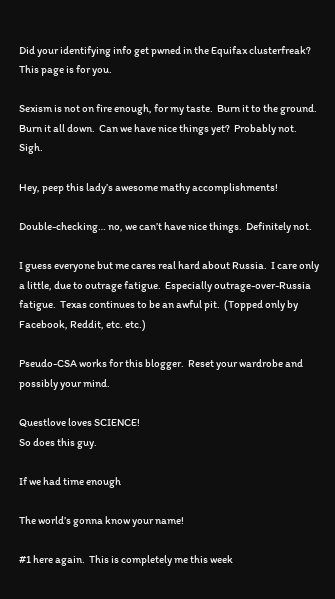Did your identifying info get pwned in the Equifax clusterfreak?  This page is for you.

Sexism is not on fire enough, for my taste.  Burn it to the ground.  Burn it all down.  Can we have nice things yet?  Probably not.  Sigh.

Hey, peep this lady’s awesome mathy accomplishments!

Double-checking… no, we can’t have nice things.  Definitely not.

I guess everyone but me cares real hard about Russia.  I care only a little, due to outrage fatigue.  Especially outrage-over-Russia fatigue.  Texas continues to be an awful pit.  (Topped only by Facebook, Reddit, etc. etc.)

Pseudo-CSA works for this blogger.  Reset your wardrobe and possibly your mind.

Questlove loves SCIENCE!
So does this guy.

If we had time enough

The world’s gonna know your name!

#1 here again.  This is completely me this week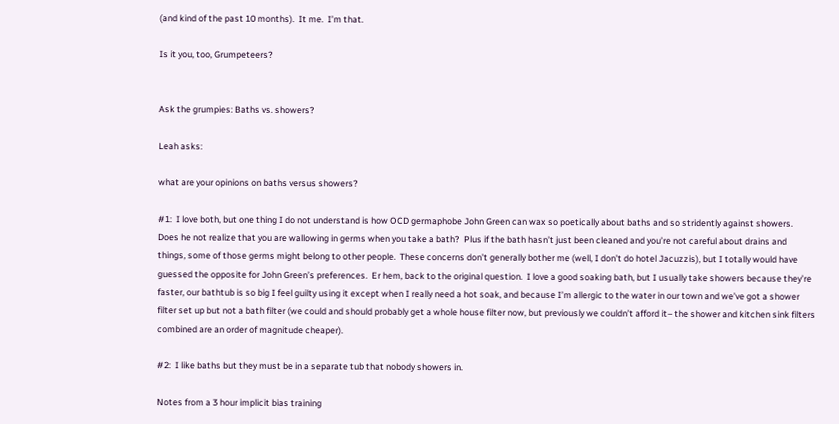(and kind of the past 10 months).  It me.  I’m that.

Is it you, too, Grumpeteers?


Ask the grumpies: Baths vs. showers?

Leah asks:

what are your opinions on baths versus showers?

#1:  I love both, but one thing I do not understand is how OCD germaphobe John Green can wax so poetically about baths and so stridently against showers.  Does he not realize that you are wallowing in germs when you take a bath?  Plus if the bath hasn’t just been cleaned and you’re not careful about drains and things, some of those germs might belong to other people.  These concerns don’t generally bother me (well, I don’t do hotel Jacuzzis), but I totally would have guessed the opposite for John Green’s preferences.  Er hem, back to the original question.  I love a good soaking bath, but I usually take showers because they’re faster, our bathtub is so big I feel guilty using it except when I really need a hot soak, and because I’m allergic to the water in our town and we’ve got a shower filter set up but not a bath filter (we could and should probably get a whole house filter now, but previously we couldn’t afford it– the shower and kitchen sink filters combined are an order of magnitude cheaper).

#2:  I like baths but they must be in a separate tub that nobody showers in.

Notes from a 3 hour implicit bias training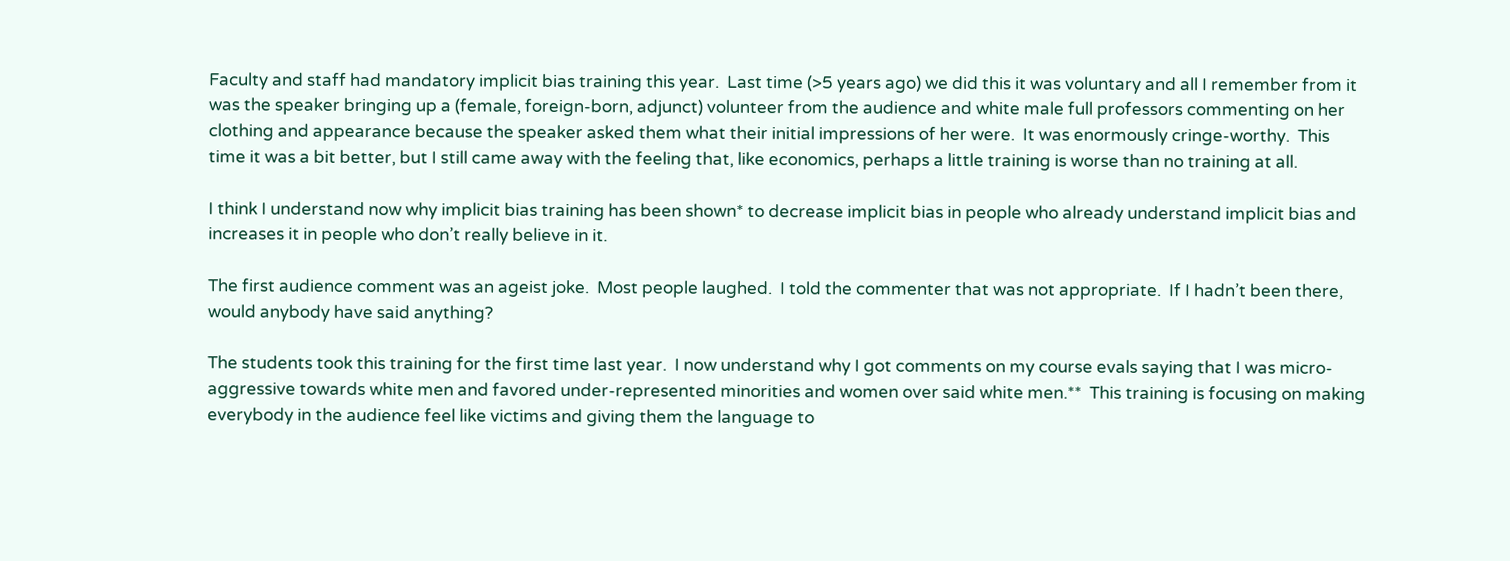Faculty and staff had mandatory implicit bias training this year.  Last time (>5 years ago) we did this it was voluntary and all I remember from it was the speaker bringing up a (female, foreign-born, adjunct) volunteer from the audience and white male full professors commenting on her clothing and appearance because the speaker asked them what their initial impressions of her were.  It was enormously cringe-worthy.  This time it was a bit better, but I still came away with the feeling that, like economics, perhaps a little training is worse than no training at all.

I think I understand now why implicit bias training has been shown* to decrease implicit bias in people who already understand implicit bias and increases it in people who don’t really believe in it.

The first audience comment was an ageist joke.  Most people laughed.  I told the commenter that was not appropriate.  If I hadn’t been there, would anybody have said anything?

The students took this training for the first time last year.  I now understand why I got comments on my course evals saying that I was micro-aggressive towards white men and favored under-represented minorities and women over said white men.**  This training is focusing on making everybody in the audience feel like victims and giving them the language to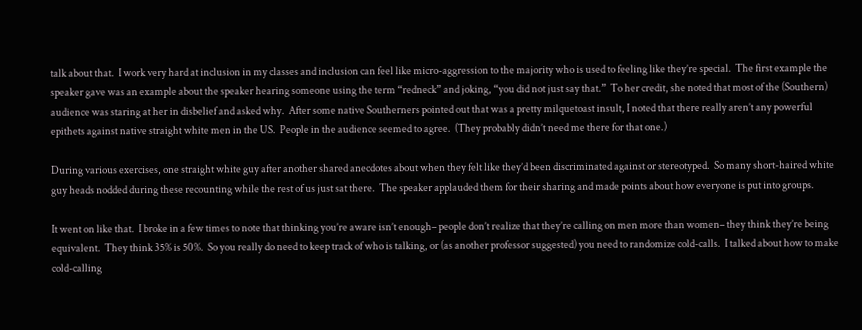talk about that.  I work very hard at inclusion in my classes and inclusion can feel like micro-aggression to the majority who is used to feeling like they’re special.  The first example the speaker gave was an example about the speaker hearing someone using the term “redneck” and joking, “you did not just say that.”  To her credit, she noted that most of the (Southern) audience was staring at her in disbelief and asked why.  After some native Southerners pointed out that was a pretty milquetoast insult, I noted that there really aren’t any powerful epithets against native straight white men in the US.  People in the audience seemed to agree.  (They probably didn’t need me there for that one.)

During various exercises, one straight white guy after another shared anecdotes about when they felt like they’d been discriminated against or stereotyped.  So many short-haired white guy heads nodded during these recounting while the rest of us just sat there.  The speaker applauded them for their sharing and made points about how everyone is put into groups.

It went on like that.  I broke in a few times to note that thinking you’re aware isn’t enough– people don’t realize that they’re calling on men more than women– they think they’re being equivalent.  They think 35% is 50%.  So you really do need to keep track of who is talking, or (as another professor suggested) you need to randomize cold-calls.  I talked about how to make cold-calling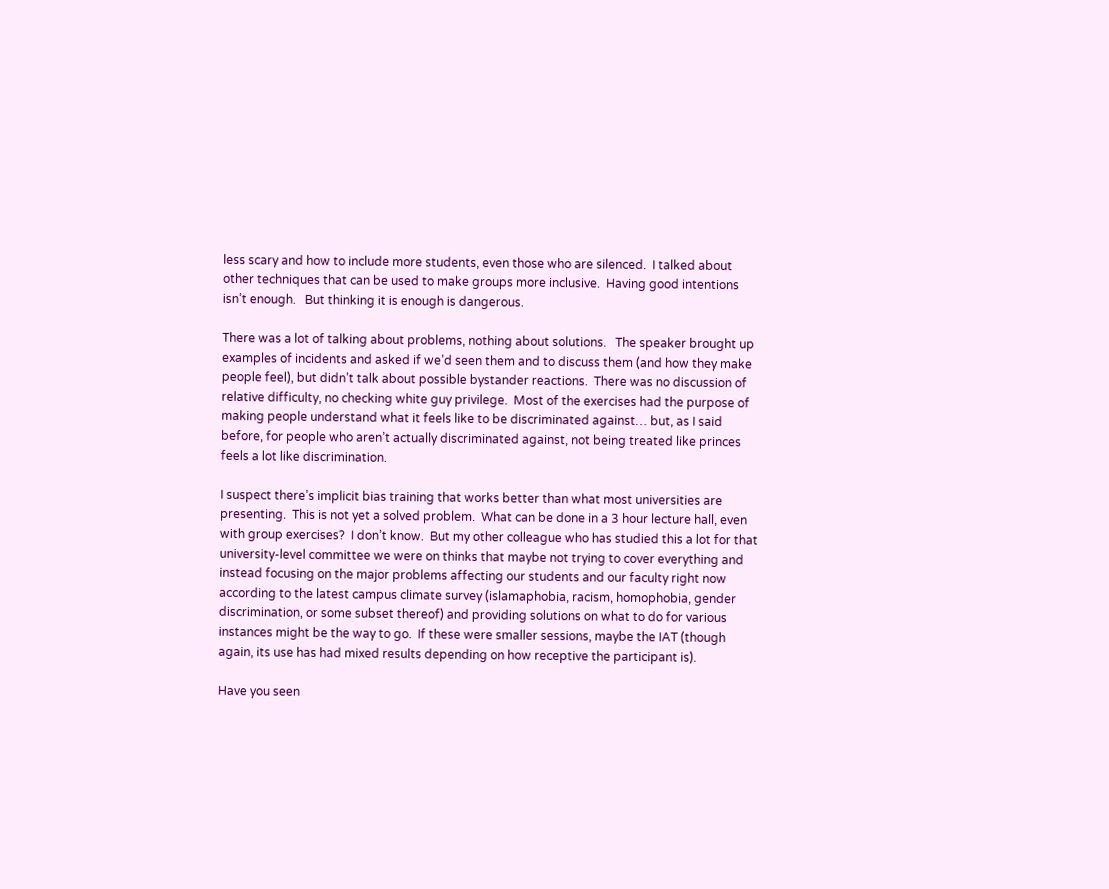less scary and how to include more students, even those who are silenced.  I talked about other techniques that can be used to make groups more inclusive.  Having good intentions isn’t enough.   But thinking it is enough is dangerous.

There was a lot of talking about problems, nothing about solutions.   The speaker brought up examples of incidents and asked if we’d seen them and to discuss them (and how they make people feel), but didn’t talk about possible bystander reactions.  There was no discussion of relative difficulty, no checking white guy privilege.  Most of the exercises had the purpose of making people understand what it feels like to be discriminated against… but, as I said before, for people who aren’t actually discriminated against, not being treated like princes feels a lot like discrimination.

I suspect there’s implicit bias training that works better than what most universities are presenting.  This is not yet a solved problem.  What can be done in a 3 hour lecture hall, even with group exercises?  I don’t know.  But my other colleague who has studied this a lot for that university-level committee we were on thinks that maybe not trying to cover everything and instead focusing on the major problems affecting our students and our faculty right now according to the latest campus climate survey (islamaphobia, racism, homophobia, gender discrimination, or some subset thereof) and providing solutions on what to do for various instances might be the way to go.  If these were smaller sessions, maybe the IAT (though again, its use has had mixed results depending on how receptive the participant is).

Have you seen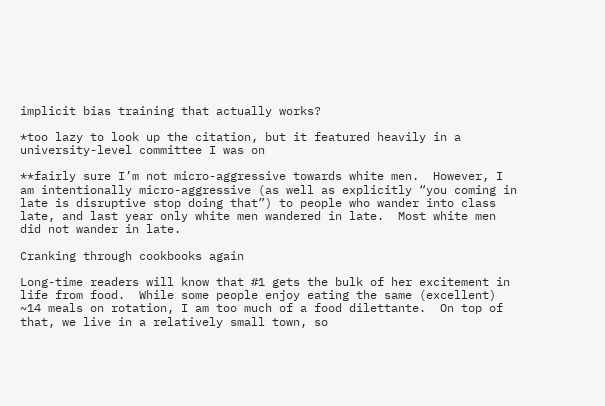implicit bias training that actually works?

*too lazy to look up the citation, but it featured heavily in a university-level committee I was on

**fairly sure I’m not micro-aggressive towards white men.  However, I am intentionally micro-aggressive (as well as explicitly “you coming in late is disruptive stop doing that”) to people who wander into class late, and last year only white men wandered in late.  Most white men did not wander in late.

Cranking through cookbooks again

Long-time readers will know that #1 gets the bulk of her excitement in life from food.  While some people enjoy eating the same (excellent) ~14 meals on rotation, I am too much of a food dilettante.  On top of that, we live in a relatively small town, so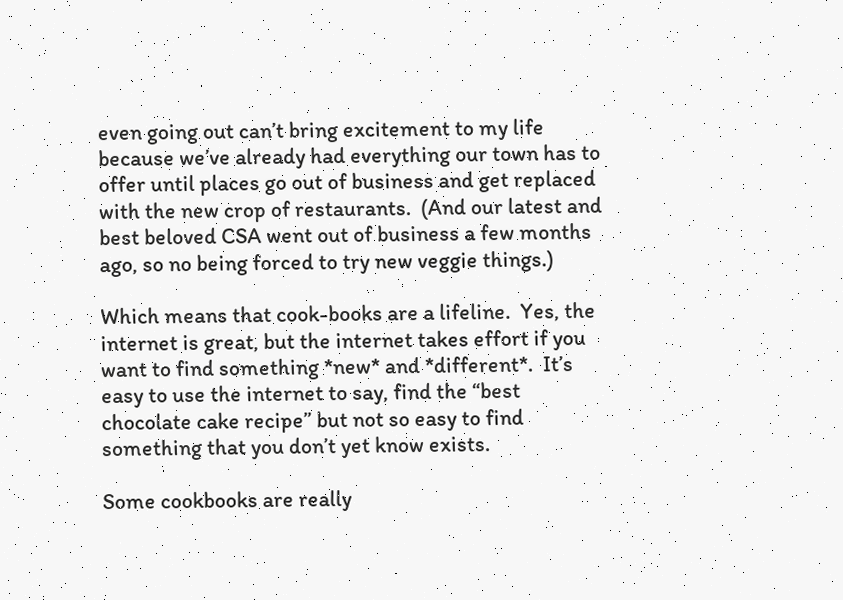even going out can’t bring excitement to my life because we’ve already had everything our town has to offer until places go out of business and get replaced with the new crop of restaurants.  (And our latest and best beloved CSA went out of business a few months ago, so no being forced to try new veggie things.)

Which means that cook-books are a lifeline.  Yes, the internet is great, but the internet takes effort if you want to find something *new* and *different*.  It’s easy to use the internet to say, find the “best chocolate cake recipe” but not so easy to find something that you don’t yet know exists.

Some cookbooks are really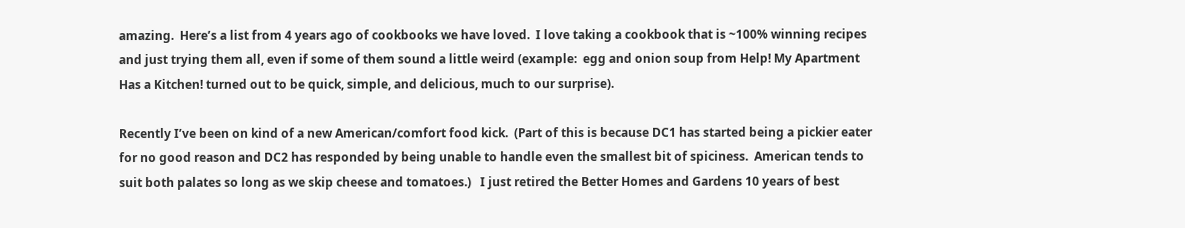amazing.  Here’s a list from 4 years ago of cookbooks we have loved.  I love taking a cookbook that is ~100% winning recipes and just trying them all, even if some of them sound a little weird (example:  egg and onion soup from Help! My Apartment Has a Kitchen! turned out to be quick, simple, and delicious, much to our surprise).

Recently I’ve been on kind of a new American/comfort food kick.  (Part of this is because DC1 has started being a pickier eater for no good reason and DC2 has responded by being unable to handle even the smallest bit of spiciness.  American tends to suit both palates so long as we skip cheese and tomatoes.)   I just retired the Better Homes and Gardens 10 years of best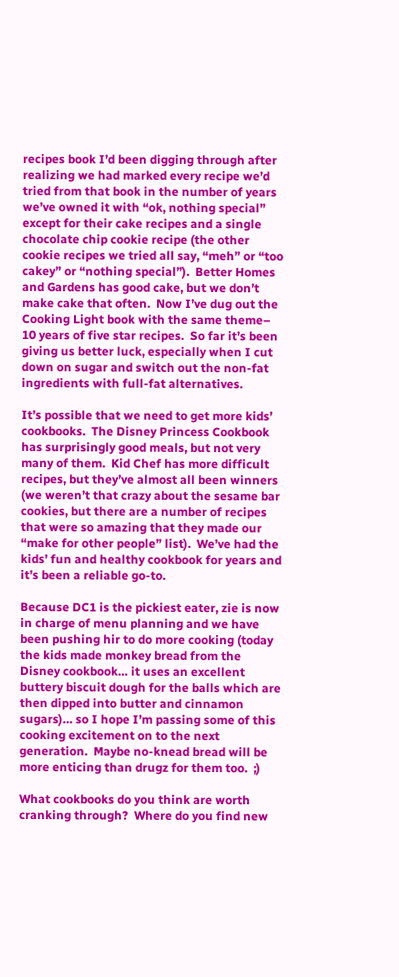recipes book I’d been digging through after realizing we had marked every recipe we’d tried from that book in the number of years we’ve owned it with “ok, nothing special” except for their cake recipes and a single chocolate chip cookie recipe (the other cookie recipes we tried all say, “meh” or “too cakey” or “nothing special”).  Better Homes and Gardens has good cake, but we don’t make cake that often.  Now I’ve dug out the Cooking Light book with the same theme– 10 years of five star recipes.  So far it’s been giving us better luck, especially when I cut down on sugar and switch out the non-fat ingredients with full-fat alternatives.

It’s possible that we need to get more kids’ cookbooks.  The Disney Princess Cookbook has surprisingly good meals, but not very many of them.  Kid Chef has more difficult recipes, but they’ve almost all been winners (we weren’t that crazy about the sesame bar cookies, but there are a number of recipes that were so amazing that they made our “make for other people” list).  We’ve had the kids’ fun and healthy cookbook for years and it’s been a reliable go-to.

Because DC1 is the pickiest eater, zie is now in charge of menu planning and we have been pushing hir to do more cooking (today the kids made monkey bread from the Disney cookbook… it uses an excellent buttery biscuit dough for the balls which are then dipped into butter and cinnamon sugars)… so I hope I’m passing some of this cooking excitement on to the next generation.  Maybe no-knead bread will be more enticing than drugz for them too.  ;)

What cookbooks do you think are worth cranking through?  Where do you find new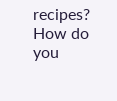recipes?  How do you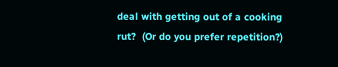deal with getting out of a cooking rut?  (Or do you prefer repetition?)